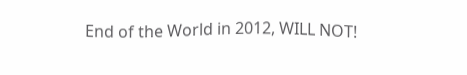End of the World in 2012, WILL NOT!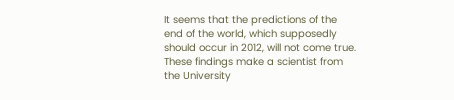It seems that the predictions of the end of the world, which supposedly should occur in 2012, will not come true. These findings make a scientist from the University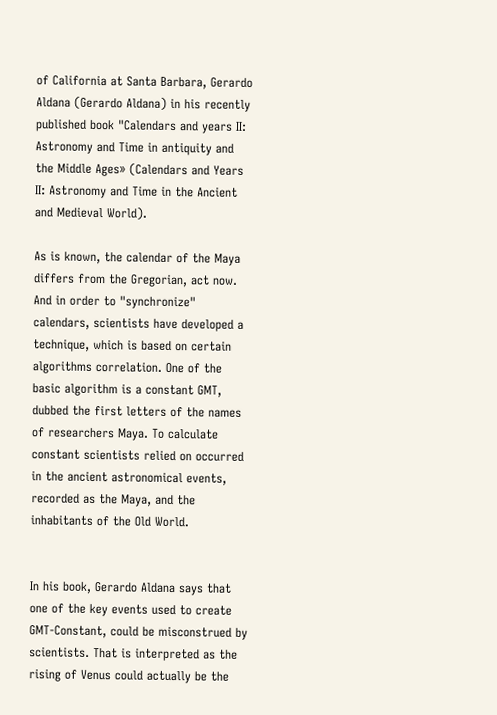of California at Santa Barbara, Gerardo Aldana (Gerardo Aldana) in his recently published book "Calendars and years II: Astronomy and Time in antiquity and the Middle Ages» (Calendars and Years II: Astronomy and Time in the Ancient and Medieval World).

As is known, the calendar of the Maya differs from the Gregorian, act now. And in order to "synchronize" calendars, scientists have developed a technique, which is based on certain algorithms correlation. One of the basic algorithm is a constant GMT, dubbed the first letters of the names of researchers Maya. To calculate constant scientists relied on occurred in the ancient astronomical events, recorded as the Maya, and the inhabitants of the Old World.


In his book, Gerardo Aldana says that one of the key events used to create GMT-Constant, could be misconstrued by scientists. That is interpreted as the rising of Venus could actually be the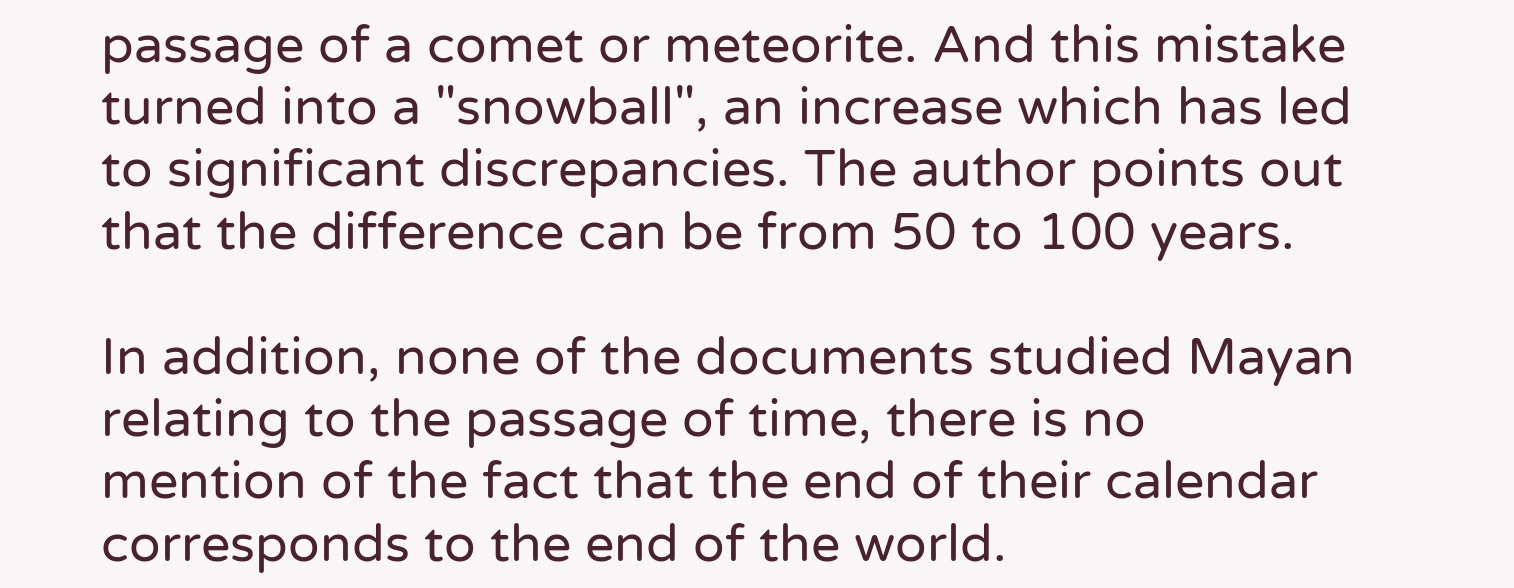passage of a comet or meteorite. And this mistake turned into a "snowball", an increase which has led to significant discrepancies. The author points out that the difference can be from 50 to 100 years.

In addition, none of the documents studied Mayan relating to the passage of time, there is no mention of the fact that the end of their calendar corresponds to the end of the world.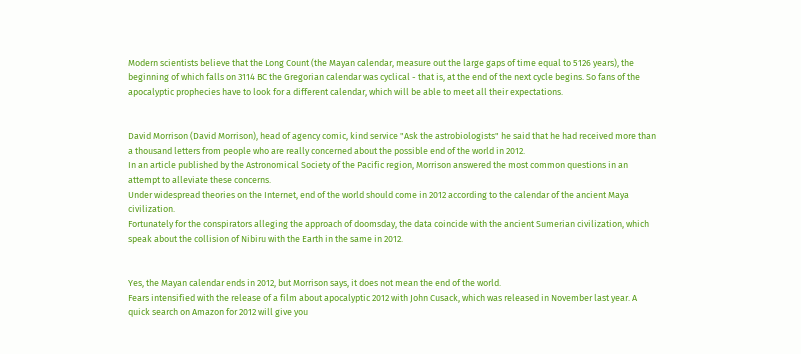Modern scientists believe that the Long Count (the Mayan calendar, measure out the large gaps of time equal to 5126 years), the beginning of which falls on 3114 BC the Gregorian calendar was cyclical - that is, at the end of the next cycle begins. So fans of the apocalyptic prophecies have to look for a different calendar, which will be able to meet all their expectations.


David Morrison (David Morrison), head of agency comic, kind service "Ask the astrobiologists" he said that he had received more than a thousand letters from people who are really concerned about the possible end of the world in 2012.
In an article published by the Astronomical Society of the Pacific region, Morrison answered the most common questions in an attempt to alleviate these concerns.
Under widespread theories on the Internet, end of the world should come in 2012 according to the calendar of the ancient Maya civilization.
Fortunately for the conspirators alleging the approach of doomsday, the data coincide with the ancient Sumerian civilization, which speak about the collision of Nibiru with the Earth in the same in 2012.


Yes, the Mayan calendar ends in 2012, but Morrison says, it does not mean the end of the world.
Fears intensified with the release of a film about apocalyptic 2012 with John Cusack, which was released in November last year. A quick search on Amazon for 2012 will give you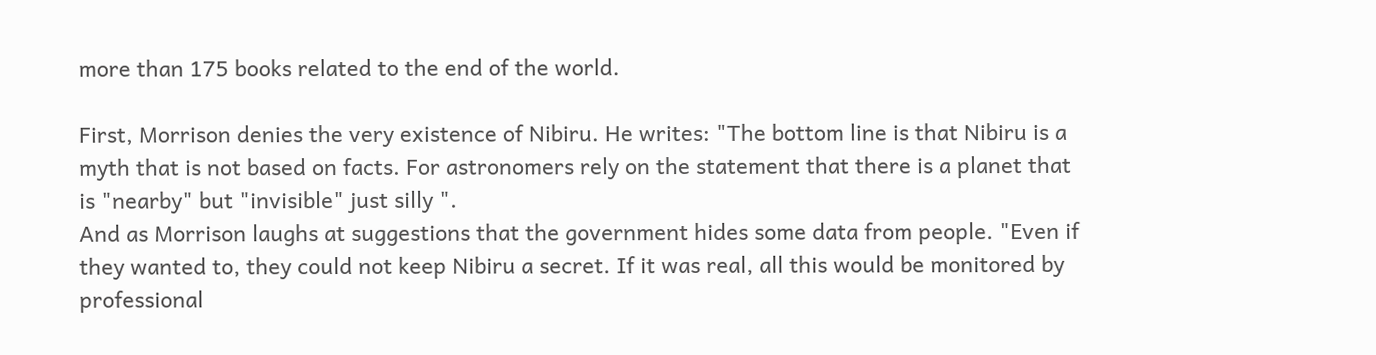more than 175 books related to the end of the world.

First, Morrison denies the very existence of Nibiru. He writes: "The bottom line is that Nibiru is a myth that is not based on facts. For astronomers rely on the statement that there is a planet that is "nearby" but "invisible" just silly ".
And as Morrison laughs at suggestions that the government hides some data from people. "Even if they wanted to, they could not keep Nibiru a secret. If it was real, all this would be monitored by professional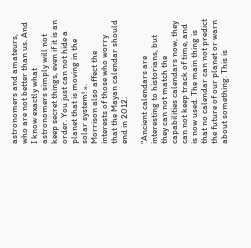astronomers and amateurs, who are not better than us. And I know exactly what astronomers simply will not keep secret things, even if it is an order. You just can not hide a planet that is moving in the solar system! ».
Morrison also affect the interests of those who worry that the Mayan calendar should end in 2012.

"Ancient calendars are interesting to historians, but they can not match the capabilities calendars now, they can not keep track of time, and is now used. The main thing is that no calendar can not predict the future of our planet or warn about something. This is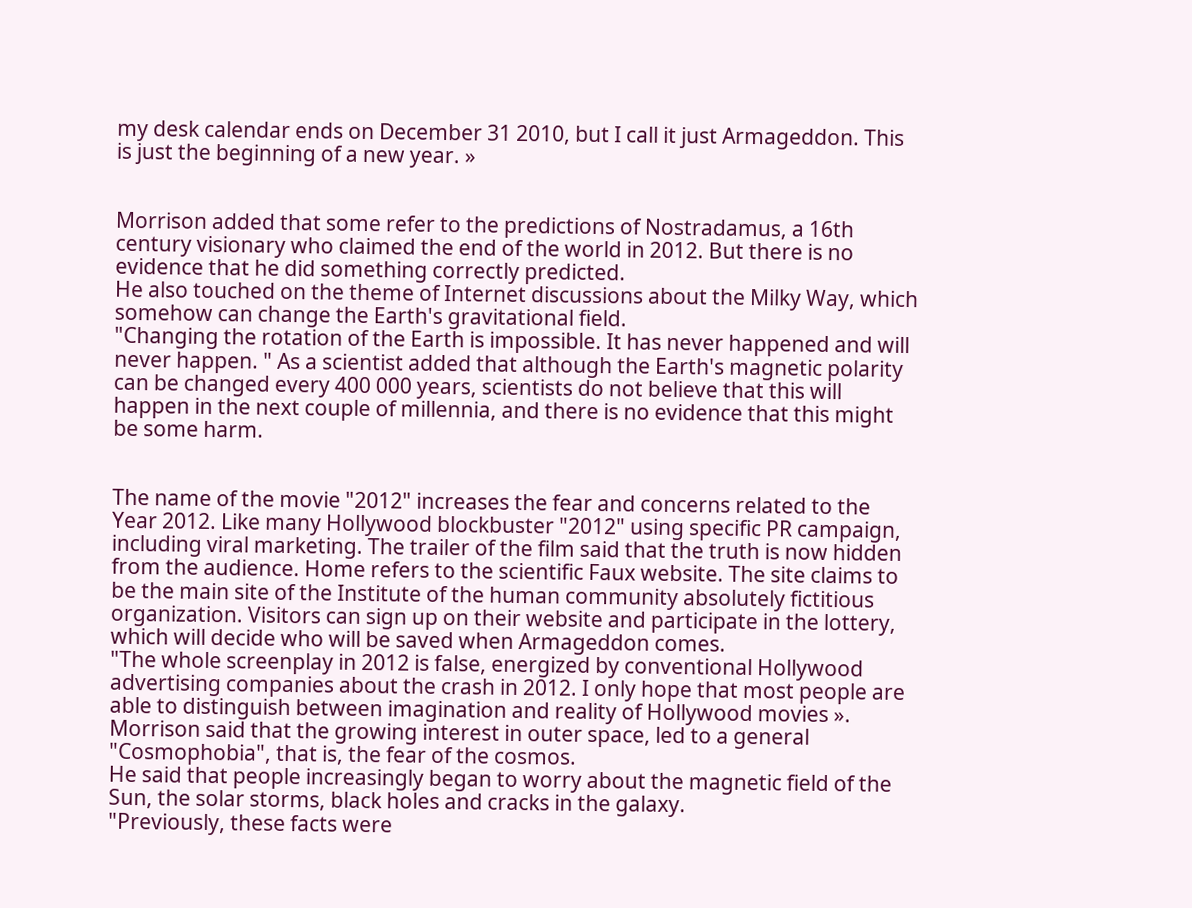my desk calendar ends on December 31 2010, but I call it just Armageddon. This is just the beginning of a new year. »


Morrison added that some refer to the predictions of Nostradamus, a 16th century visionary who claimed the end of the world in 2012. But there is no evidence that he did something correctly predicted.
He also touched on the theme of Internet discussions about the Milky Way, which somehow can change the Earth's gravitational field.
"Changing the rotation of the Earth is impossible. It has never happened and will never happen. " As a scientist added that although the Earth's magnetic polarity can be changed every 400 000 years, scientists do not believe that this will happen in the next couple of millennia, and there is no evidence that this might be some harm.


The name of the movie "2012" increases the fear and concerns related to the Year 2012. Like many Hollywood blockbuster "2012" using specific PR campaign, including viral marketing. The trailer of the film said that the truth is now hidden from the audience. Home refers to the scientific Faux website. The site claims to be the main site of the Institute of the human community absolutely fictitious organization. Visitors can sign up on their website and participate in the lottery, which will decide who will be saved when Armageddon comes.
"The whole screenplay in 2012 is false, energized by conventional Hollywood advertising companies about the crash in 2012. I only hope that most people are able to distinguish between imagination and reality of Hollywood movies ».
Morrison said that the growing interest in outer space, led to a general "Cosmophobia", that is, the fear of the cosmos.
He said that people increasingly began to worry about the magnetic field of the Sun, the solar storms, black holes and cracks in the galaxy.
"Previously, these facts were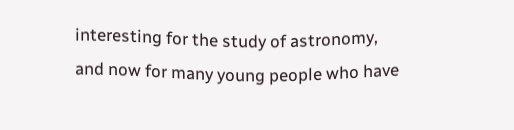interesting for the study of astronomy, and now for many young people who have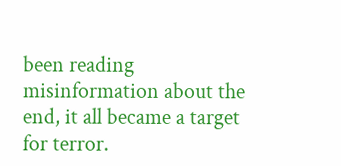been reading misinformation about the end, it all became a target for terror.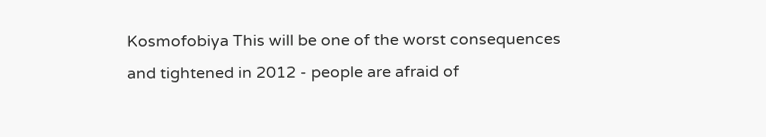Kosmofobiya This will be one of the worst consequences and tightened in 2012 - people are afraid of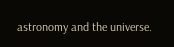astronomy and the universe.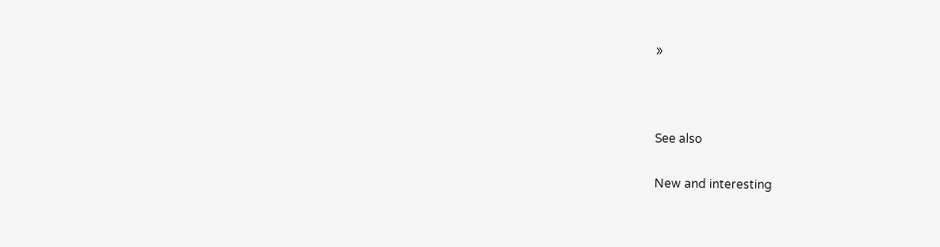»



See also

New and interesting